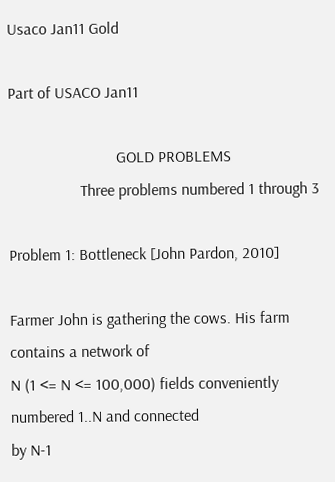Usaco Jan11 Gold

Part of USACO Jan11

                           GOLD PROBLEMS
                  Three problems numbered 1 through 3

Problem 1: Bottleneck [John Pardon, 2010]

Farmer John is gathering the cows. His farm contains a network of
N (1 <= N <= 100,000) fields conveniently numbered 1..N and connected
by N-1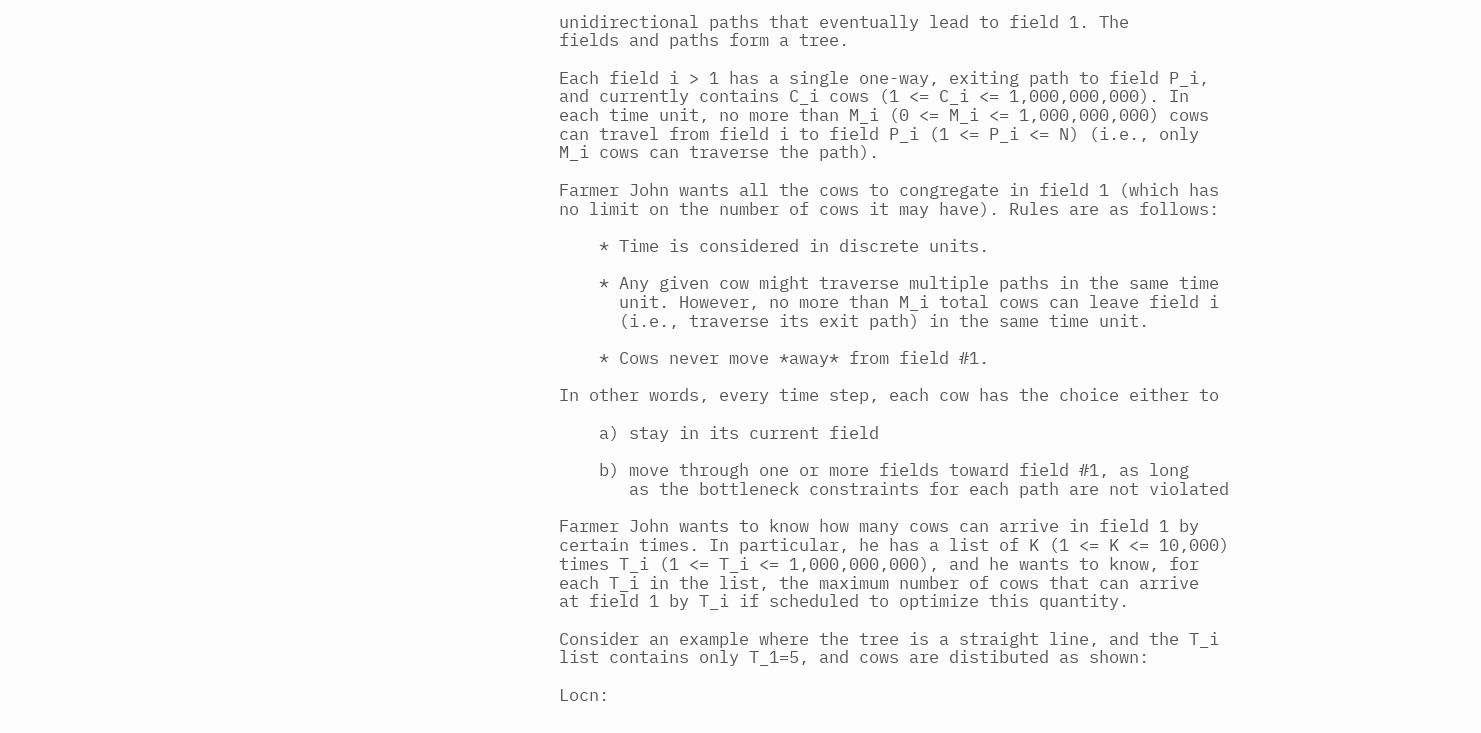unidirectional paths that eventually lead to field 1. The
fields and paths form a tree.

Each field i > 1 has a single one-way, exiting path to field P_i,
and currently contains C_i cows (1 <= C_i <= 1,000,000,000). In
each time unit, no more than M_i (0 <= M_i <= 1,000,000,000) cows
can travel from field i to field P_i (1 <= P_i <= N) (i.e., only
M_i cows can traverse the path).

Farmer John wants all the cows to congregate in field 1 (which has
no limit on the number of cows it may have). Rules are as follows:

    * Time is considered in discrete units.

    * Any given cow might traverse multiple paths in the same time
      unit. However, no more than M_i total cows can leave field i
      (i.e., traverse its exit path) in the same time unit.

    * Cows never move *away* from field #1.

In other words, every time step, each cow has the choice either to

    a) stay in its current field

    b) move through one or more fields toward field #1, as long
       as the bottleneck constraints for each path are not violated

Farmer John wants to know how many cows can arrive in field 1 by
certain times. In particular, he has a list of K (1 <= K <= 10,000)
times T_i (1 <= T_i <= 1,000,000,000), and he wants to know, for
each T_i in the list, the maximum number of cows that can arrive
at field 1 by T_i if scheduled to optimize this quantity.

Consider an example where the tree is a straight line, and the T_i
list contains only T_1=5, and cows are distibuted as shown:

Locn: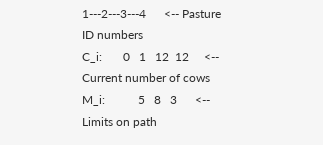1---2---3---4      <-- Pasture ID numbers
C_i:       0   1   12  12     <-- Current number of cows
M_i:           5   8   3      <-- Limits on path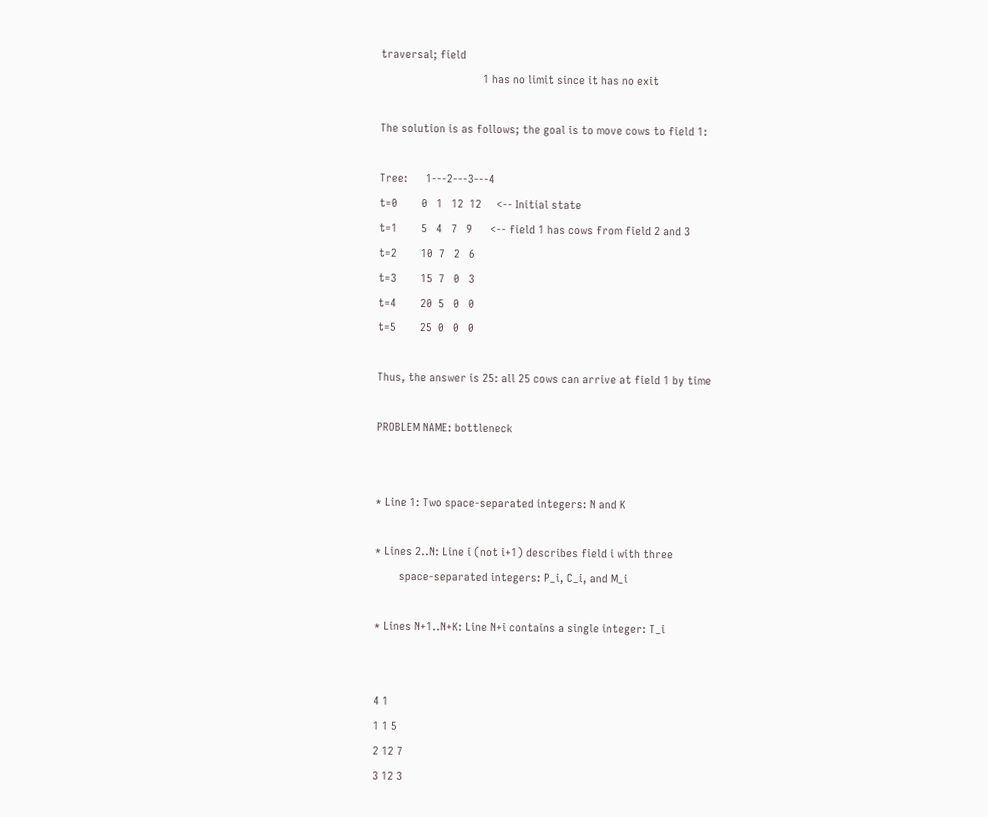traversal; field
                                  1 has no limit since it has no exit

The solution is as follows; the goal is to move cows to field 1:

Tree:      1---2---3---4
t=0        0   1   12  12     <-- Initial state
t=1        5   4   7   9      <-- field 1 has cows from field 2 and 3
t=2        10  7   2   6
t=3        15  7   0   3
t=4        20  5   0   0
t=5        25  0   0   0

Thus, the answer is 25: all 25 cows can arrive at field 1 by time

PROBLEM NAME: bottleneck


* Line 1: Two space-separated integers: N and K

* Lines 2..N: Line i (not i+1) describes field i with three
        space-separated integers: P_i, C_i, and M_i

* Lines N+1..N+K: Line N+i contains a single integer: T_i


4 1
1 1 5
2 12 7
3 12 3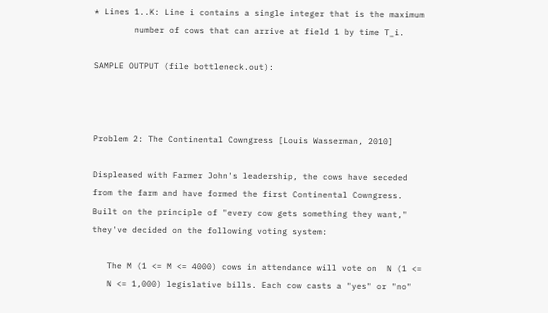* Lines 1..K: Line i contains a single integer that is the maximum
        number of cows that can arrive at field 1 by time T_i.

SAMPLE OUTPUT (file bottleneck.out):



Problem 2: The Continental Cowngress [Louis Wasserman, 2010]

Displeased with Farmer John's leadership, the cows have seceded
from the farm and have formed the first Continental Cowngress.
Built on the principle of "every cow gets something they want,"
they've decided on the following voting system:

   The M (1 <= M <= 4000) cows in attendance will vote on  N (1 <=
   N <= 1,000) legislative bills. Each cow casts a "yes" or "no"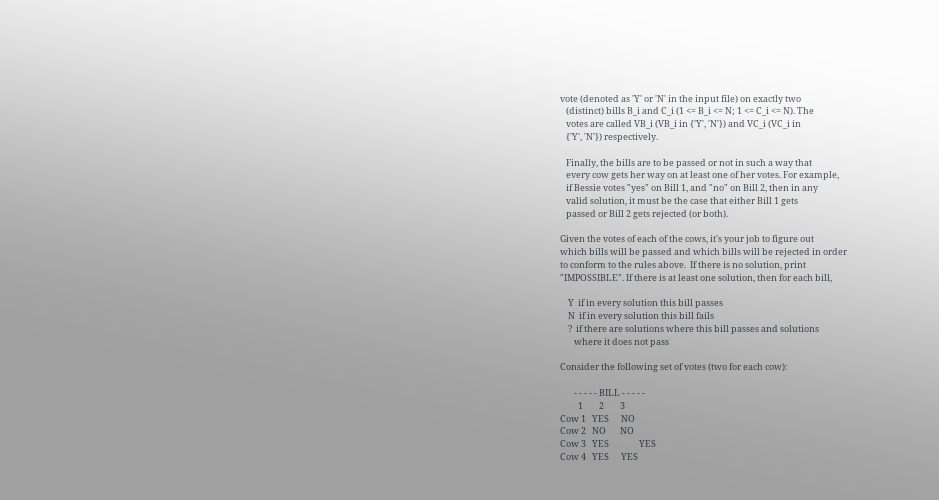vote (denoted as 'Y' or 'N' in the input file) on exactly two
   (distinct) bills B_i and C_i (1 <= B_i <= N; 1 <= C_i <= N). The
   votes are called VB_i (VB_i in {'Y', 'N'}) and VC_i (VC_i in
   {'Y', 'N'}) respectively.

   Finally, the bills are to be passed or not in such a way that
   every cow gets her way on at least one of her votes. For example,
   if Bessie votes "yes" on Bill 1, and "no" on Bill 2, then in any
   valid solution, it must be the case that either Bill 1 gets
   passed or Bill 2 gets rejected (or both).

Given the votes of each of the cows, it's your job to figure out
which bills will be passed and which bills will be rejected in order
to conform to the rules above.  If there is no solution, print
"IMPOSSIBLE". If there is at least one solution, then for each bill,

    Y  if in every solution this bill passes
    N  if in every solution this bill fails
    ?  if there are solutions where this bill passes and solutions
       where it does not pass

Consider the following set of votes (two for each cow):

       - - - - - BILL - - - - -
         1        2        3
Cow 1   YES      NO
Cow 2   NO       NO
Cow 3   YES               YES
Cow 4   YES      YES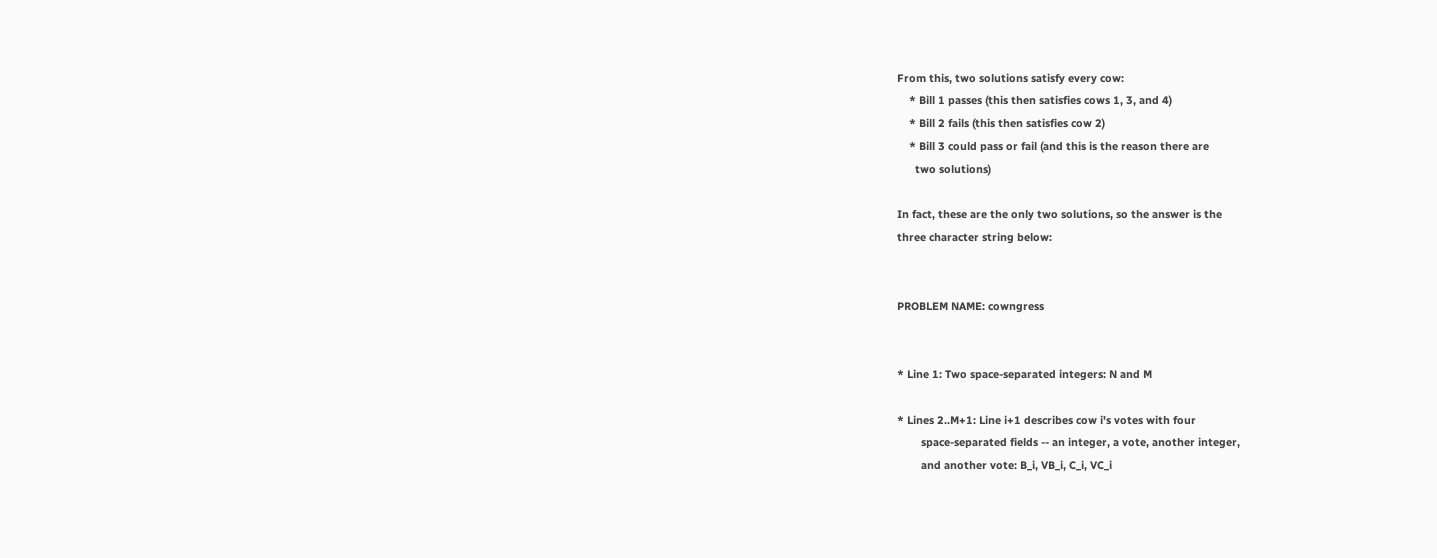From this, two solutions satisfy every cow:
    * Bill 1 passes (this then satisfies cows 1, 3, and 4)
    * Bill 2 fails (this then satisfies cow 2)
    * Bill 3 could pass or fail (and this is the reason there are
      two solutions)

In fact, these are the only two solutions, so the answer is the
three character string below:


PROBLEM NAME: cowngress


* Line 1: Two space-separated integers: N and M

* Lines 2..M+1: Line i+1 describes cow i's votes with four
        space-separated fields -- an integer, a vote, another integer,
        and another vote: B_i, VB_i, C_i, VC_i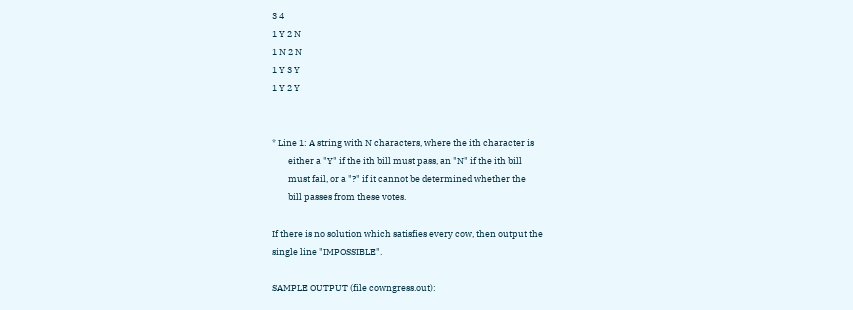3 4
1 Y 2 N
1 N 2 N
1 Y 3 Y
1 Y 2 Y


* Line 1: A string with N characters, where the ith character is
        either a "Y" if the ith bill must pass, an "N" if the ith bill
        must fail, or a "?" if it cannot be determined whether the
        bill passes from these votes.

If there is no solution which satisfies every cow, then output the
single line "IMPOSSIBLE".

SAMPLE OUTPUT (file cowngress.out):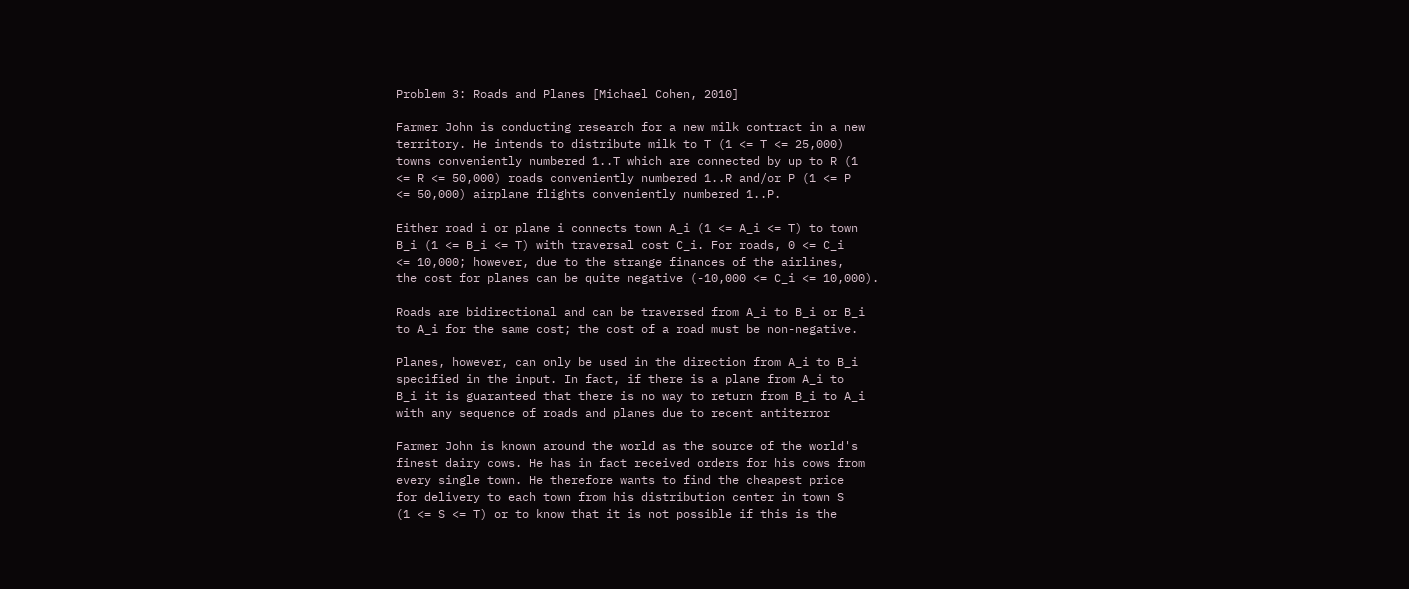Problem 3: Roads and Planes [Michael Cohen, 2010]

Farmer John is conducting research for a new milk contract in a new
territory. He intends to distribute milk to T (1 <= T <= 25,000)
towns conveniently numbered 1..T which are connected by up to R (1
<= R <= 50,000) roads conveniently numbered 1..R and/or P (1 <= P
<= 50,000) airplane flights conveniently numbered 1..P.

Either road i or plane i connects town A_i (1 <= A_i <= T) to town
B_i (1 <= B_i <= T) with traversal cost C_i. For roads, 0 <= C_i
<= 10,000; however, due to the strange finances of the airlines,
the cost for planes can be quite negative (-10,000 <= C_i <= 10,000).

Roads are bidirectional and can be traversed from A_i to B_i or B_i
to A_i for the same cost; the cost of a road must be non-negative.

Planes, however, can only be used in the direction from A_i to B_i
specified in the input. In fact, if there is a plane from A_i to
B_i it is guaranteed that there is no way to return from B_i to A_i
with any sequence of roads and planes due to recent antiterror

Farmer John is known around the world as the source of the world's
finest dairy cows. He has in fact received orders for his cows from
every single town. He therefore wants to find the cheapest price
for delivery to each town from his distribution center in town S
(1 <= S <= T) or to know that it is not possible if this is the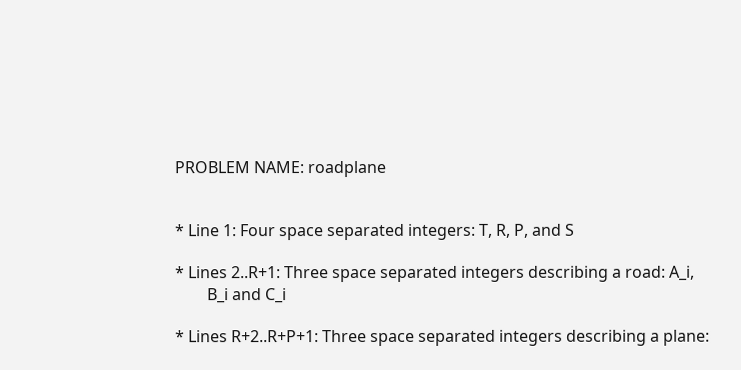PROBLEM NAME: roadplane


* Line 1: Four space separated integers: T, R, P, and S

* Lines 2..R+1: Three space separated integers describing a road: A_i,
        B_i and C_i

* Lines R+2..R+P+1: Three space separated integers describing a plane: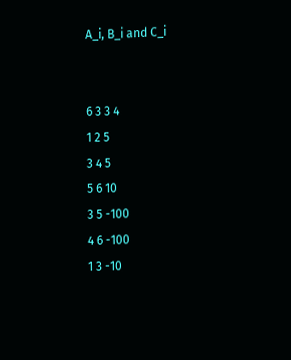A_i, B_i and C_i


6 3 3 4
1 2 5
3 4 5
5 6 10
3 5 -100
4 6 -100
1 3 -10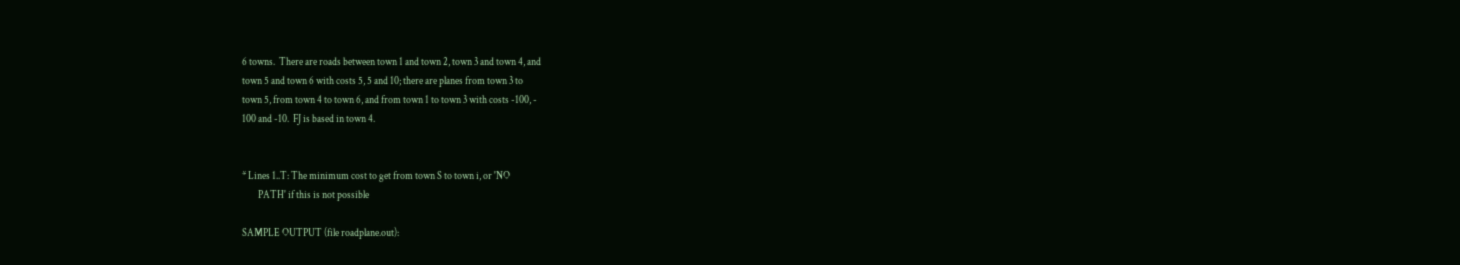6 towns.  There are roads between town 1 and town 2, town 3 and town 4, and
town 5 and town 6 with costs 5, 5 and 10; there are planes from town 3 to
town 5, from town 4 to town 6, and from town 1 to town 3 with costs -100, -
100 and -10.  FJ is based in town 4.


* Lines 1..T: The minimum cost to get from town S to town i, or 'NO
        PATH' if this is not possible

SAMPLE OUTPUT (file roadplane.out):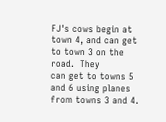FJ's cows begin at town 4, and can get to town 3 on the road.  They
can get to towns 5 and 6 using planes from towns 3 and 4.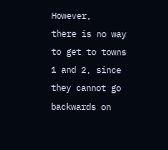However,
there is no way to get to towns 1 and 2, since they cannot go
backwards on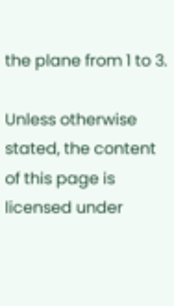the plane from 1 to 3.

Unless otherwise stated, the content of this page is licensed under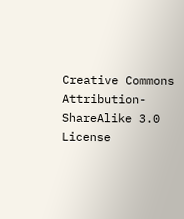Creative Commons Attribution-ShareAlike 3.0 License